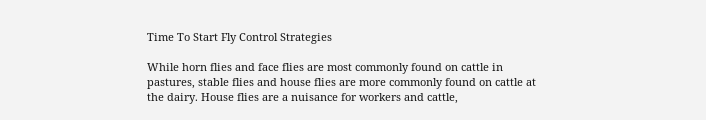Time To Start Fly Control Strategies

While horn flies and face flies are most commonly found on cattle in pastures, stable flies and house flies are more commonly found on cattle at the dairy. House flies are a nuisance for workers and cattle,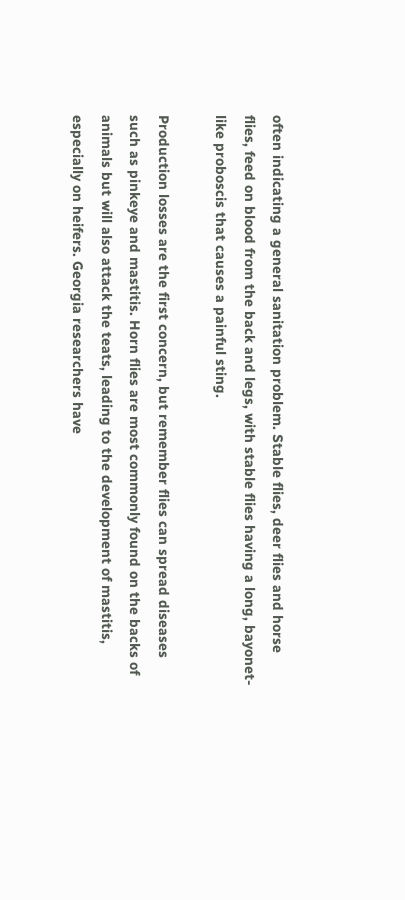often indicating a general sanitation problem. Stable flies, deer flies and horse flies, feed on blood from the back and legs, with stable flies having a long, bayonet-like proboscis that causes a painful sting.

Production losses are the first concern, but remember flies can spread diseases such as pinkeye and mastitis. Horn flies are most commonly found on the backs of animals but will also attack the teats, leading to the development of mastitis, especially on heifers. Georgia researchers have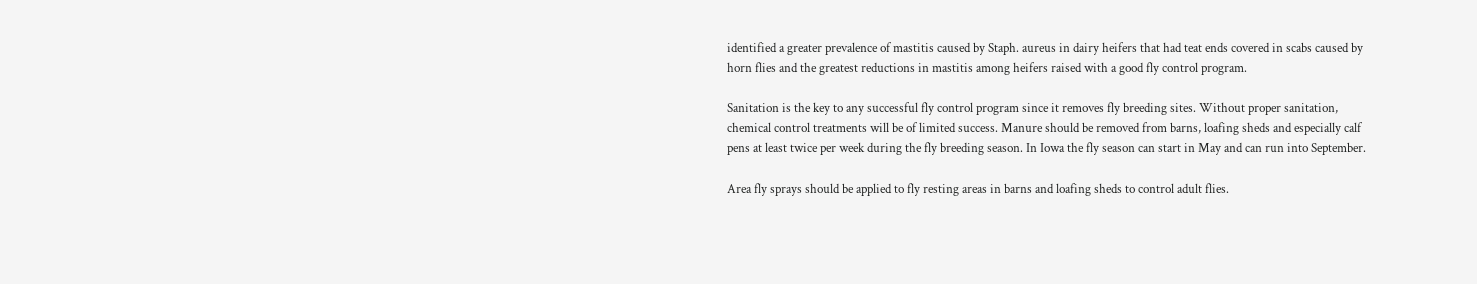identified a greater prevalence of mastitis caused by Staph. aureus in dairy heifers that had teat ends covered in scabs caused by horn flies and the greatest reductions in mastitis among heifers raised with a good fly control program.

Sanitation is the key to any successful fly control program since it removes fly breeding sites. Without proper sanitation, chemical control treatments will be of limited success. Manure should be removed from barns, loafing sheds and especially calf pens at least twice per week during the fly breeding season. In Iowa the fly season can start in May and can run into September.

Area fly sprays should be applied to fly resting areas in barns and loafing sheds to control adult flies.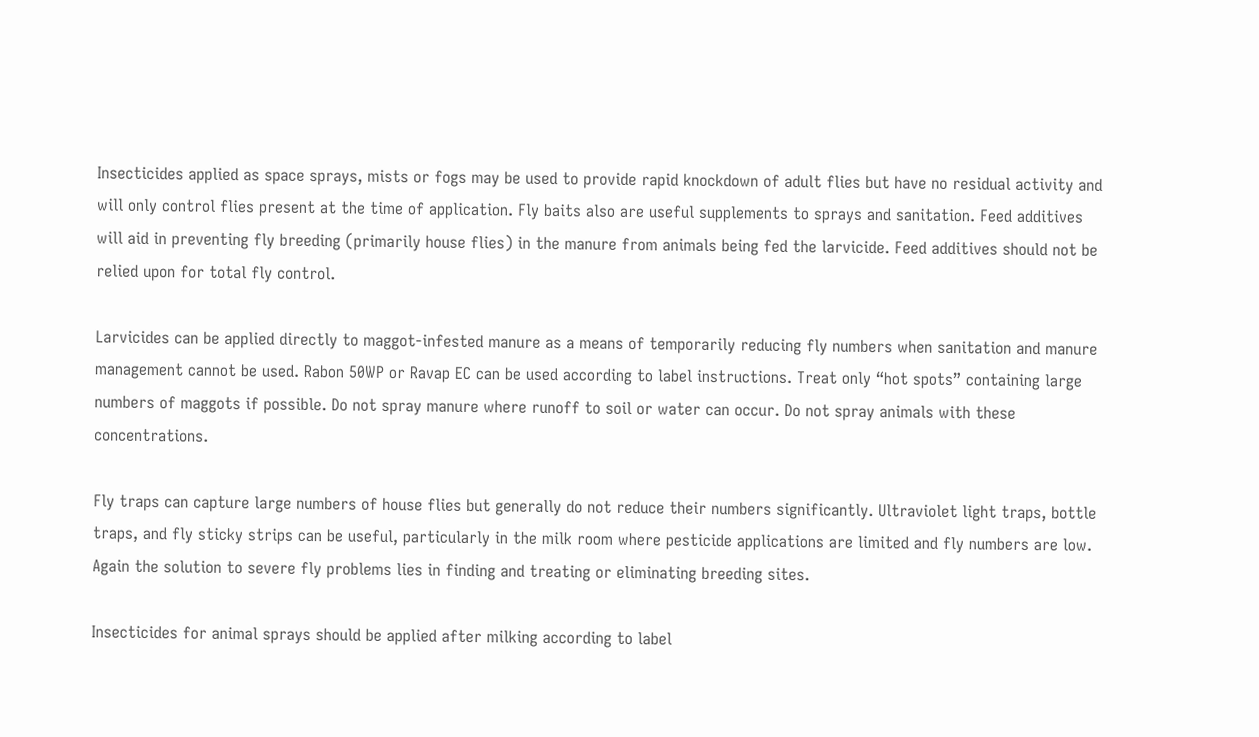Insecticides applied as space sprays, mists or fogs may be used to provide rapid knockdown of adult flies but have no residual activity and will only control flies present at the time of application. Fly baits also are useful supplements to sprays and sanitation. Feed additives will aid in preventing fly breeding (primarily house flies) in the manure from animals being fed the larvicide. Feed additives should not be relied upon for total fly control.

Larvicides can be applied directly to maggot-infested manure as a means of temporarily reducing fly numbers when sanitation and manure management cannot be used. Rabon 50WP or Ravap EC can be used according to label instructions. Treat only “hot spots” containing large numbers of maggots if possible. Do not spray manure where runoff to soil or water can occur. Do not spray animals with these concentrations.

Fly traps can capture large numbers of house flies but generally do not reduce their numbers significantly. Ultraviolet light traps, bottle traps, and fly sticky strips can be useful, particularly in the milk room where pesticide applications are limited and fly numbers are low. Again the solution to severe fly problems lies in finding and treating or eliminating breeding sites.

Insecticides for animal sprays should be applied after milking according to label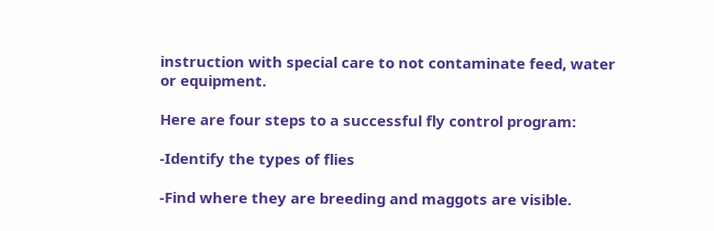instruction with special care to not contaminate feed, water or equipment.

Here are four steps to a successful fly control program:

-Identify the types of flies

-Find where they are breeding and maggots are visible.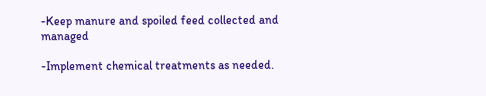-Keep manure and spoiled feed collected and managed

-Implement chemical treatments as needed.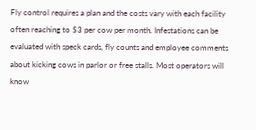Fly control requires a plan and the costs vary with each facility often reaching to $3 per cow per month. Infestations can be evaluated with speck cards, fly counts and employee comments about kicking cows in parlor or free stalls. Most operators will know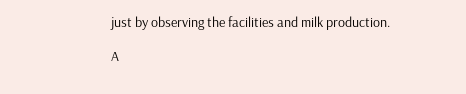just by observing the facilities and milk production.

A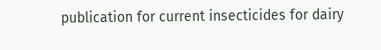publication for current insecticides for dairy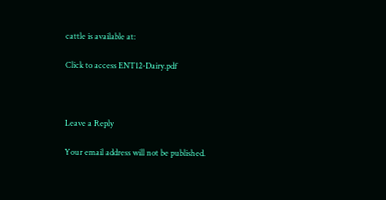cattle is available at:

Click to access ENT12-Dairy.pdf



Leave a Reply

Your email address will not be published.